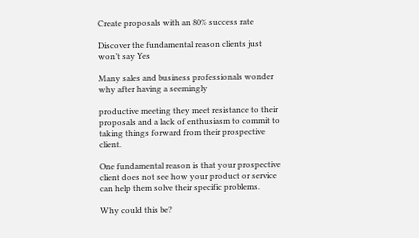Create proposals with an 80% success rate

Discover the fundamental reason clients just won’t say Yes

Many sales and business professionals wonder why after having a seemingly

productive meeting they meet resistance to their proposals and a lack of enthusiasm to commit to taking things forward from their prospective client.

One fundamental reason is that your prospective client does not see how your product or service can help them solve their specific problems.

Why could this be?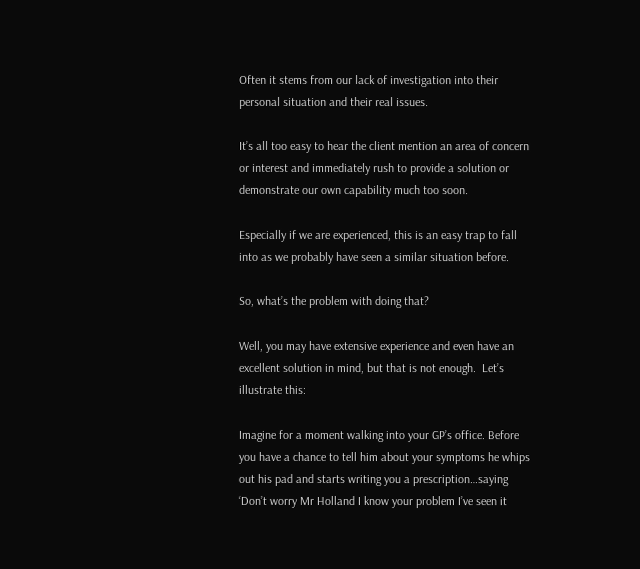Often it stems from our lack of investigation into their personal situation and their real issues.

It’s all too easy to hear the client mention an area of concern or interest and immediately rush to provide a solution or demonstrate our own capability much too soon.

Especially if we are experienced, this is an easy trap to fall into as we probably have seen a similar situation before.

So, what’s the problem with doing that?

Well, you may have extensive experience and even have an excellent solution in mind, but that is not enough.  Let’s illustrate this:

Imagine for a moment walking into your GP’s office. Before you have a chance to tell him about your symptoms he whips out his pad and starts writing you a prescription…saying ‘Don’t worry Mr Holland I know your problem I’ve seen it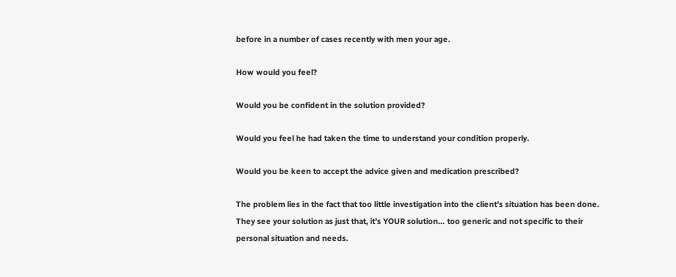before in a number of cases recently with men your age.

How would you feel?

Would you be confident in the solution provided?

Would you feel he had taken the time to understand your condition properly.

Would you be keen to accept the advice given and medication prescribed?

The problem lies in the fact that too little investigation into the client’s situation has been done. They see your solution as just that, it’s YOUR solution… too generic and not specific to their personal situation and needs.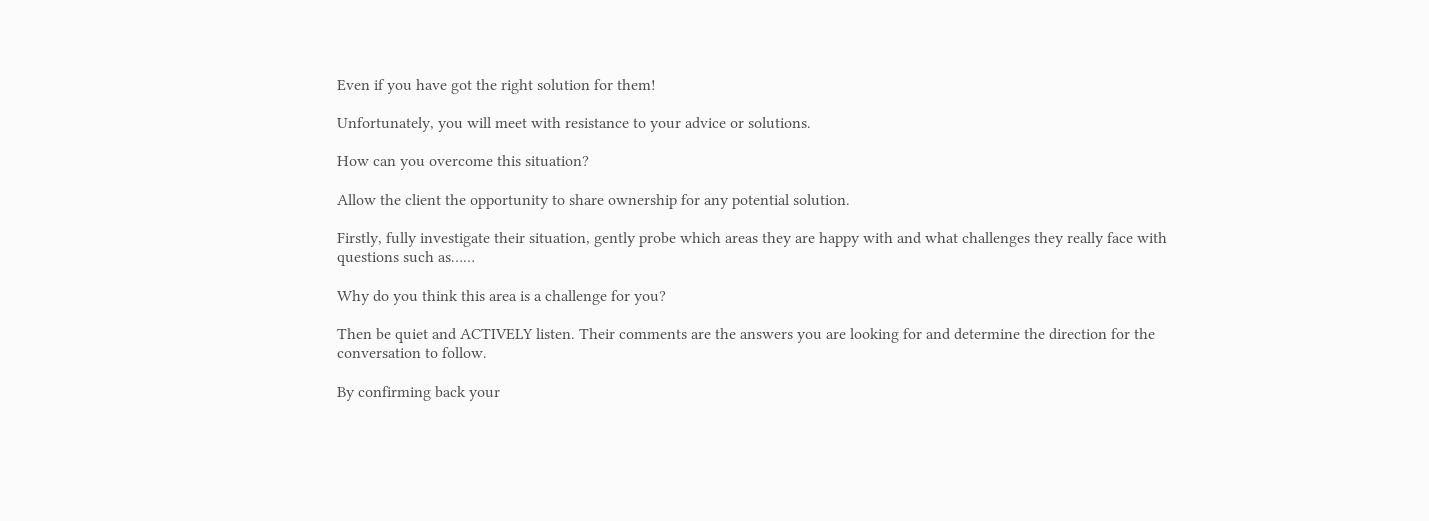Even if you have got the right solution for them!

Unfortunately, you will meet with resistance to your advice or solutions.

How can you overcome this situation?

Allow the client the opportunity to share ownership for any potential solution.

Firstly, fully investigate their situation, gently probe which areas they are happy with and what challenges they really face with questions such as……

Why do you think this area is a challenge for you?

Then be quiet and ACTIVELY listen. Their comments are the answers you are looking for and determine the direction for the conversation to follow.

By confirming back your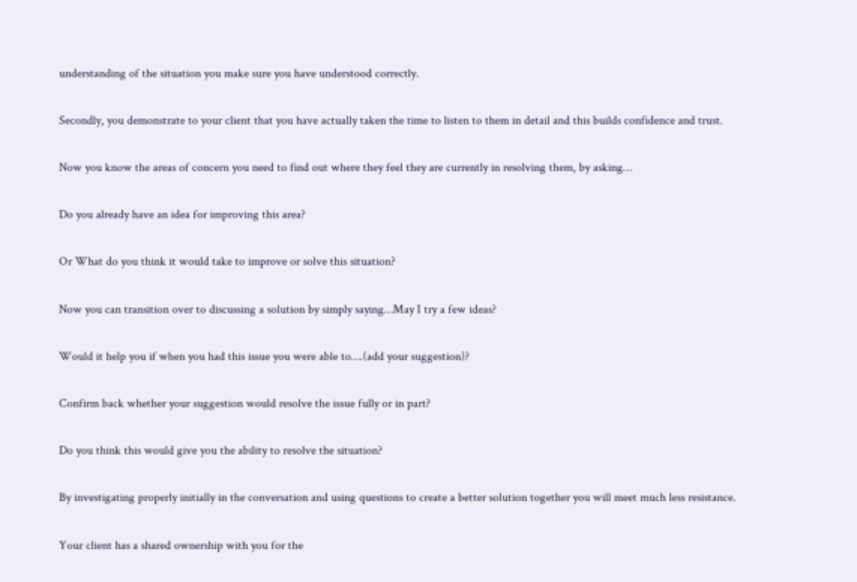understanding of the situation you make sure you have understood correctly.

Secondly, you demonstrate to your client that you have actually taken the time to listen to them in detail and this builds confidence and trust.

Now you know the areas of concern you need to find out where they feel they are currently in resolving them, by asking…

Do you already have an idea for improving this area?

Or What do you think it would take to improve or solve this situation?

Now you can transition over to discussing a solution by simply saying…May I try a few ideas?

Would it help you if when you had this issue you were able to….(add your suggestion)?

Confirm back whether your suggestion would resolve the issue fully or in part?

Do you think this would give you the ability to resolve the situation?

By investigating properly initially in the conversation and using questions to create a better solution together you will meet much less resistance.

Your client has a shared ownership with you for the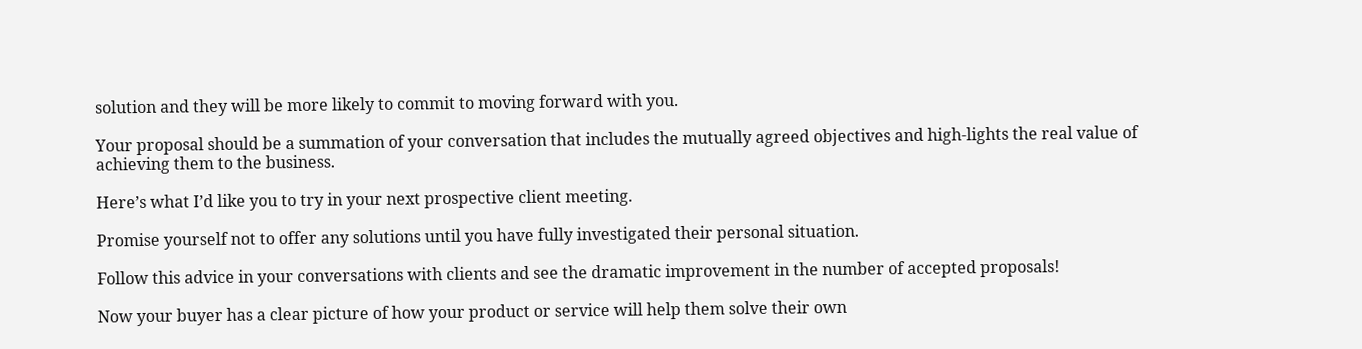solution and they will be more likely to commit to moving forward with you.

Your proposal should be a summation of your conversation that includes the mutually agreed objectives and high-lights the real value of achieving them to the business.

Here’s what I’d like you to try in your next prospective client meeting.

Promise yourself not to offer any solutions until you have fully investigated their personal situation.

Follow this advice in your conversations with clients and see the dramatic improvement in the number of accepted proposals!

Now your buyer has a clear picture of how your product or service will help them solve their own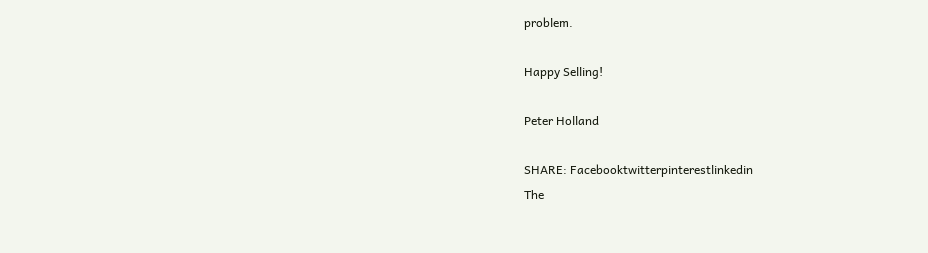problem.

Happy Selling!

Peter Holland

SHARE: Facebooktwitterpinterestlinkedin
The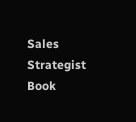Sales Strategist Book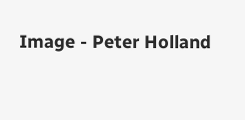Image - Peter Holland